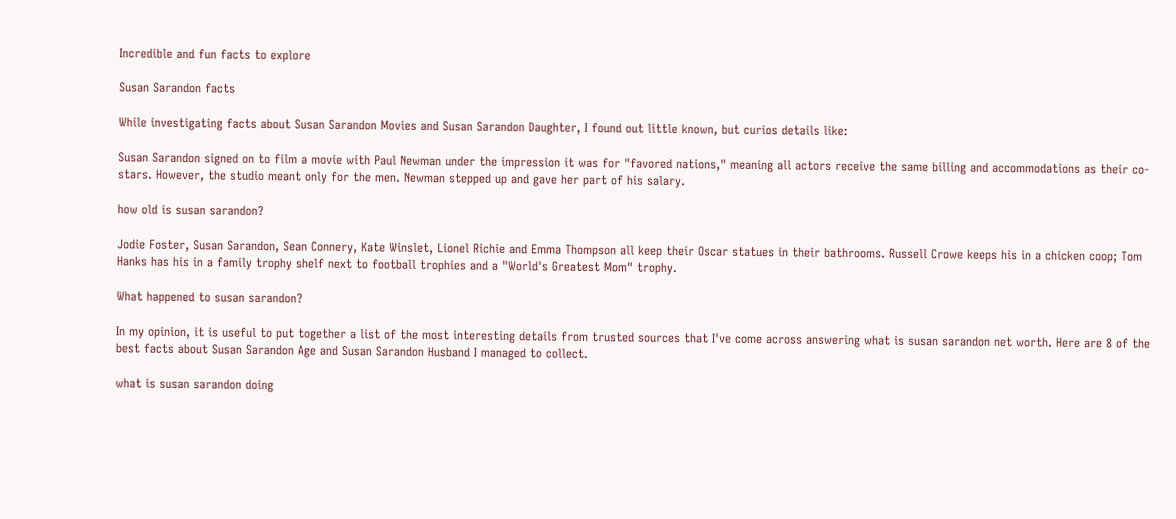Incredible and fun facts to explore

Susan Sarandon facts

While investigating facts about Susan Sarandon Movies and Susan Sarandon Daughter, I found out little known, but curios details like:

Susan Sarandon signed on to film a movie with Paul Newman under the impression it was for "favored nations," meaning all actors receive the same billing and accommodations as their co-stars. However, the studio meant only for the men. Newman stepped up and gave her part of his salary.

how old is susan sarandon?

Jodie Foster, Susan Sarandon, Sean Connery, Kate Winslet, Lionel Richie and Emma Thompson all keep their Oscar statues in their bathrooms. Russell Crowe keeps his in a chicken coop; Tom Hanks has his in a family trophy shelf next to football trophies and a "World's Greatest Mom" trophy.

What happened to susan sarandon?

In my opinion, it is useful to put together a list of the most interesting details from trusted sources that I've come across answering what is susan sarandon net worth. Here are 8 of the best facts about Susan Sarandon Age and Susan Sarandon Husband I managed to collect.

what is susan sarandon doing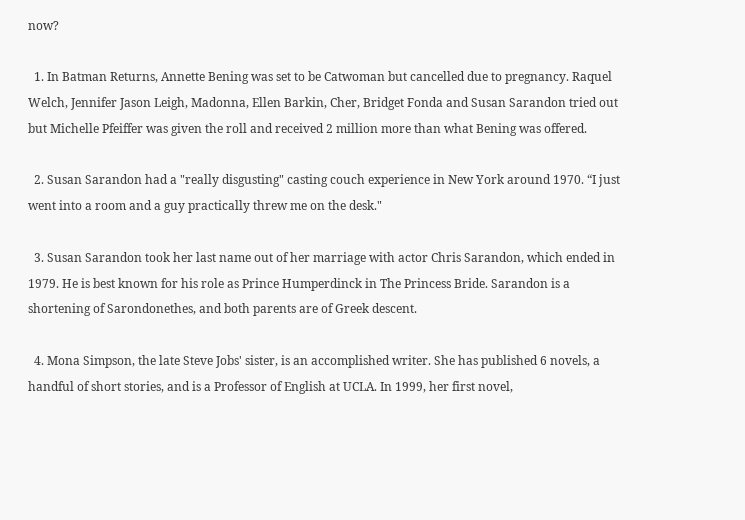now?

  1. In Batman Returns, Annette Bening was set to be Catwoman but cancelled due to pregnancy. Raquel Welch, Jennifer Jason Leigh, Madonna, Ellen Barkin, Cher, Bridget Fonda and Susan Sarandon tried out but Michelle Pfeiffer was given the roll and received 2 million more than what Bening was offered.

  2. Susan Sarandon had a "really disgusting" casting couch experience in New York around 1970. “I just went into a room and a guy practically threw me on the desk."

  3. Susan Sarandon took her last name out of her marriage with actor Chris Sarandon, which ended in 1979. He is best known for his role as Prince Humperdinck in The Princess Bride. Sarandon is a shortening of Sarondonethes, and both parents are of Greek descent.

  4. Mona Simpson, the late Steve Jobs' sister, is an accomplished writer. She has published 6 novels, a handful of short stories, and is a Professor of English at UCLA. In 1999, her first novel,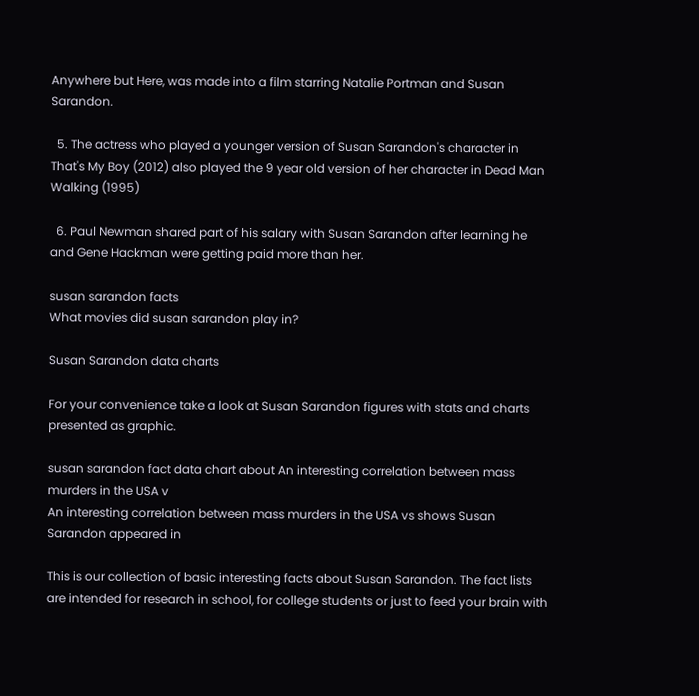Anywhere but Here, was made into a film starring Natalie Portman and Susan Sarandon.

  5. The actress who played a younger version of Susan Sarandon's character in That's My Boy (2012) also played the 9 year old version of her character in Dead Man Walking (1995)

  6. Paul Newman shared part of his salary with Susan Sarandon after learning he and Gene Hackman were getting paid more than her.

susan sarandon facts
What movies did susan sarandon play in?

Susan Sarandon data charts

For your convenience take a look at Susan Sarandon figures with stats and charts presented as graphic.

susan sarandon fact data chart about An interesting correlation between mass murders in the USA v
An interesting correlation between mass murders in the USA vs shows Susan Sarandon appeared in

This is our collection of basic interesting facts about Susan Sarandon. The fact lists are intended for research in school, for college students or just to feed your brain with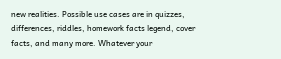new realities. Possible use cases are in quizzes, differences, riddles, homework facts legend, cover facts, and many more. Whatever your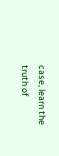case, learn the truth of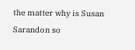the matter why is Susan Sarandon so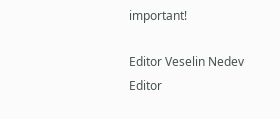important!

Editor Veselin Nedev Editor